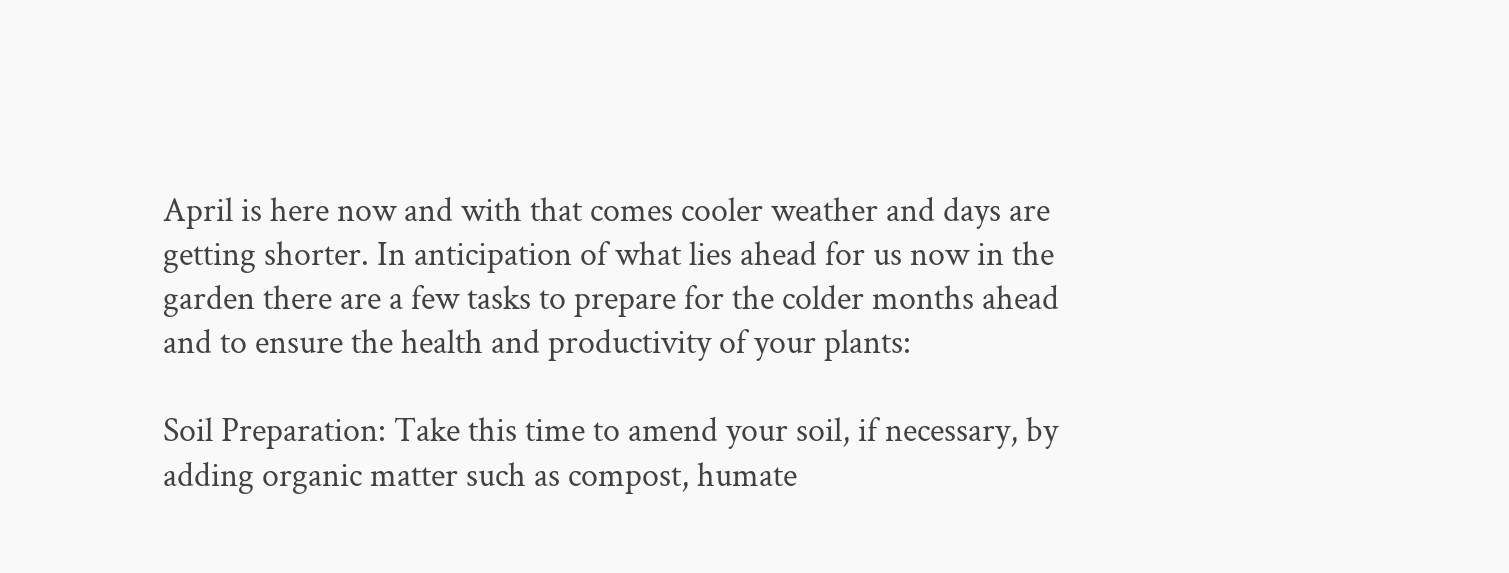April is here now and with that comes cooler weather and days are getting shorter. In anticipation of what lies ahead for us now in the garden there are a few tasks to prepare for the colder months ahead and to ensure the health and productivity of your plants:

Soil Preparation: Take this time to amend your soil, if necessary, by adding organic matter such as compost, humate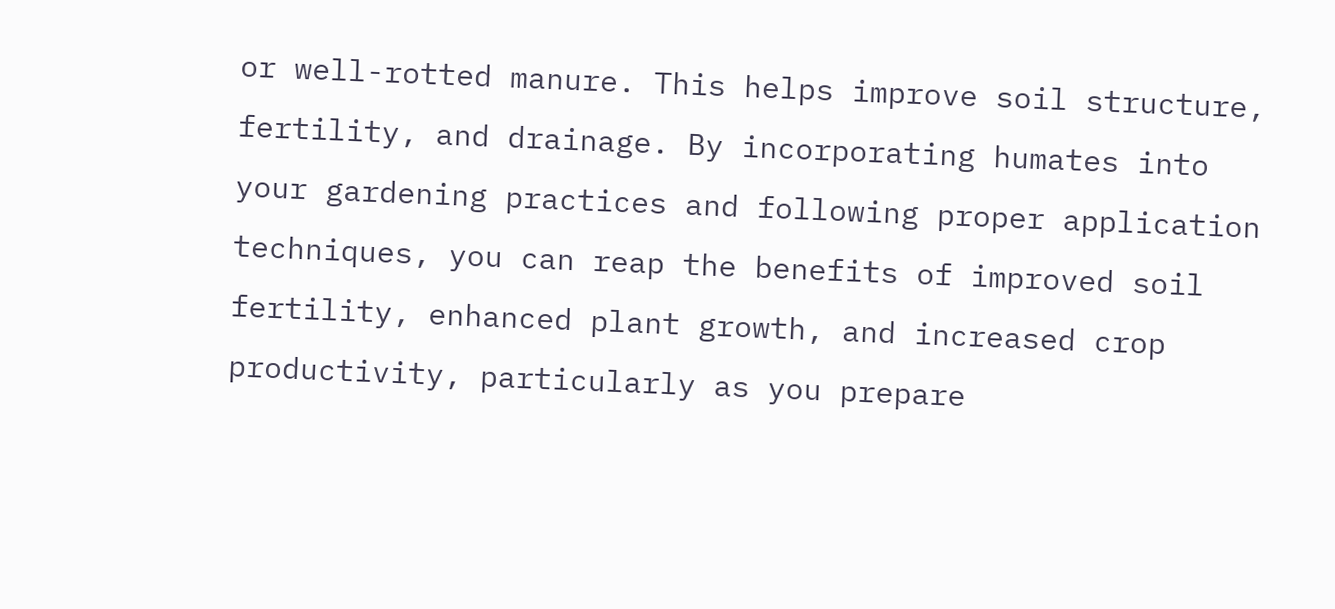or well-rotted manure. This helps improve soil structure, fertility, and drainage. By incorporating humates into your gardening practices and following proper application techniques, you can reap the benefits of improved soil fertility, enhanced plant growth, and increased crop productivity, particularly as you prepare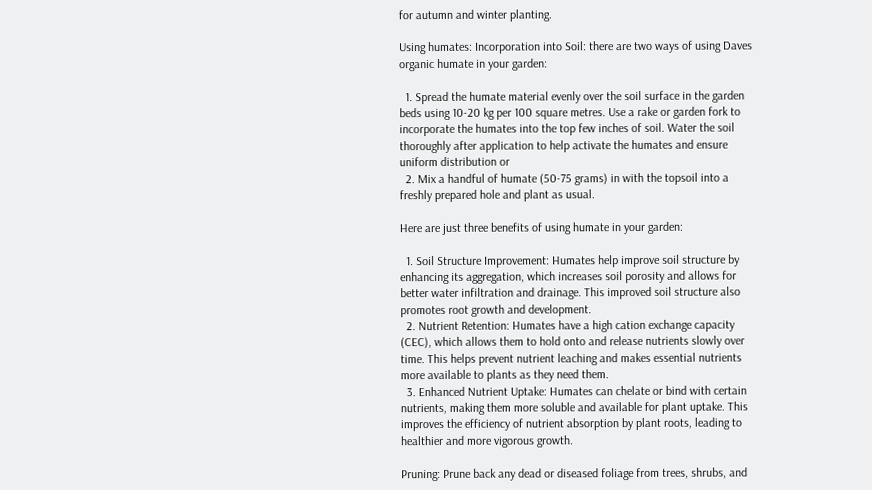for autumn and winter planting.

Using humates: Incorporation into Soil: there are two ways of using Daves organic humate in your garden:

  1. Spread the humate material evenly over the soil surface in the garden beds using 10-20 kg per 100 square metres. Use a rake or garden fork to incorporate the humates into the top few inches of soil. Water the soil thoroughly after application to help activate the humates and ensure uniform distribution or
  2. Mix a handful of humate (50-75 grams) in with the topsoil into a freshly prepared hole and plant as usual.

Here are just three benefits of using humate in your garden:

  1. Soil Structure Improvement: Humates help improve soil structure by enhancing its aggregation, which increases soil porosity and allows for better water infiltration and drainage. This improved soil structure also promotes root growth and development.
  2. Nutrient Retention: Humates have a high cation exchange capacity (CEC), which allows them to hold onto and release nutrients slowly over time. This helps prevent nutrient leaching and makes essential nutrients more available to plants as they need them.
  3. Enhanced Nutrient Uptake: Humates can chelate or bind with certain nutrients, making them more soluble and available for plant uptake. This improves the efficiency of nutrient absorption by plant roots, leading to healthier and more vigorous growth.

Pruning: Prune back any dead or diseased foliage from trees, shrubs, and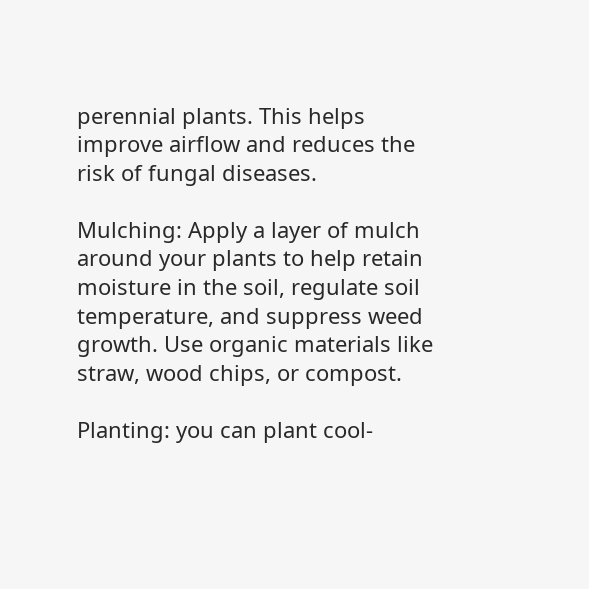perennial plants. This helps improve airflow and reduces the risk of fungal diseases.

Mulching: Apply a layer of mulch around your plants to help retain moisture in the soil, regulate soil temperature, and suppress weed growth. Use organic materials like straw, wood chips, or compost.

Planting: you can plant cool-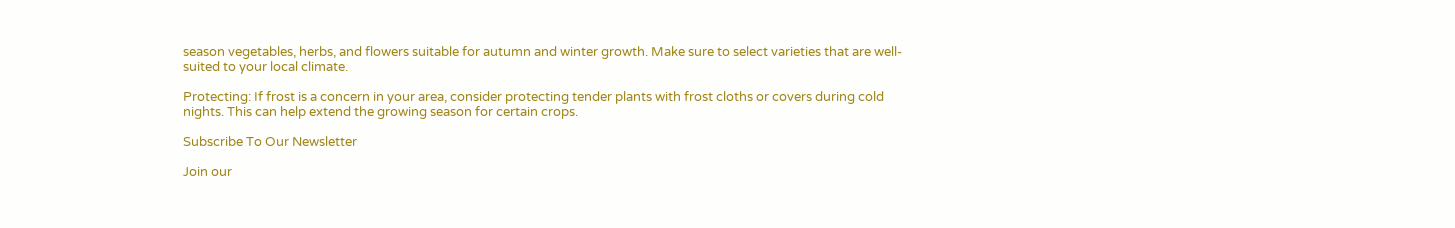season vegetables, herbs, and flowers suitable for autumn and winter growth. Make sure to select varieties that are well-suited to your local climate.

Protecting: If frost is a concern in your area, consider protecting tender plants with frost cloths or covers during cold nights. This can help extend the growing season for certain crops.

Subscribe To Our Newsletter

Join our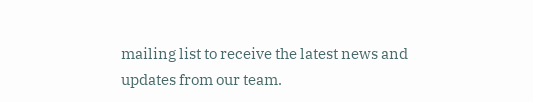mailing list to receive the latest news and updates from our team.